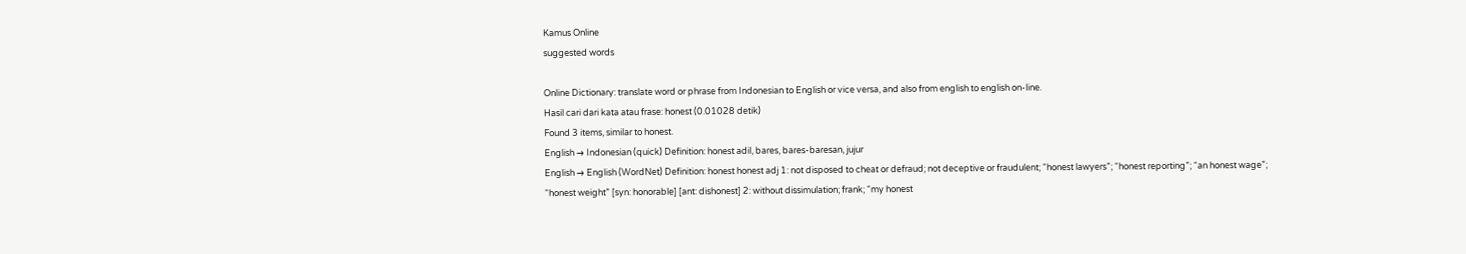Kamus Online
suggested words

Online Dictionary: translate word or phrase from Indonesian to English or vice versa, and also from english to english on-line.
Hasil cari dari kata atau frase: honest (0.01028 detik)
Found 3 items, similar to honest.
English → Indonesian (quick) Definition: honest adil, bares, bares-baresan, jujur
English → English (WordNet) Definition: honest honest adj 1: not disposed to cheat or defraud; not deceptive or fraudulent; “honest lawyers”; “honest reporting”; “an honest wage”; “honest weight” [syn: honorable] [ant: dishonest] 2: without dissimulation; frank; “my honest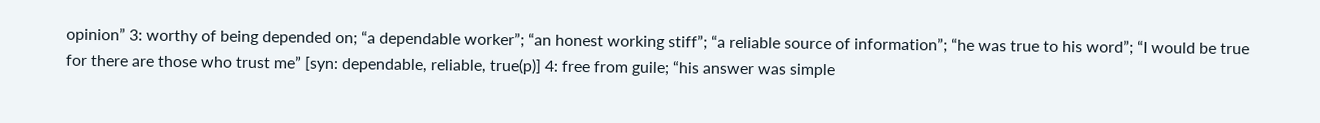opinion” 3: worthy of being depended on; “a dependable worker”; “an honest working stiff”; “a reliable source of information”; “he was true to his word”; “I would be true for there are those who trust me” [syn: dependable, reliable, true(p)] 4: free from guile; “his answer was simple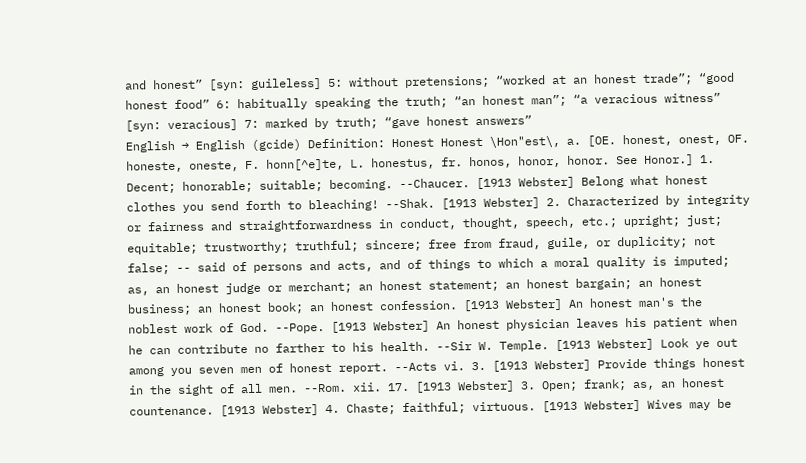and honest” [syn: guileless] 5: without pretensions; “worked at an honest trade”; “good honest food” 6: habitually speaking the truth; “an honest man”; “a veracious witness” [syn: veracious] 7: marked by truth; “gave honest answers”
English → English (gcide) Definition: Honest Honest \Hon"est\, a. [OE. honest, onest, OF. honeste, oneste, F. honn[^e]te, L. honestus, fr. honos, honor, honor. See Honor.] 1. Decent; honorable; suitable; becoming. --Chaucer. [1913 Webster] Belong what honest clothes you send forth to bleaching! --Shak. [1913 Webster] 2. Characterized by integrity or fairness and straightforwardness in conduct, thought, speech, etc.; upright; just; equitable; trustworthy; truthful; sincere; free from fraud, guile, or duplicity; not false; -- said of persons and acts, and of things to which a moral quality is imputed; as, an honest judge or merchant; an honest statement; an honest bargain; an honest business; an honest book; an honest confession. [1913 Webster] An honest man's the noblest work of God. --Pope. [1913 Webster] An honest physician leaves his patient when he can contribute no farther to his health. --Sir W. Temple. [1913 Webster] Look ye out among you seven men of honest report. --Acts vi. 3. [1913 Webster] Provide things honest in the sight of all men. --Rom. xii. 17. [1913 Webster] 3. Open; frank; as, an honest countenance. [1913 Webster] 4. Chaste; faithful; virtuous. [1913 Webster] Wives may be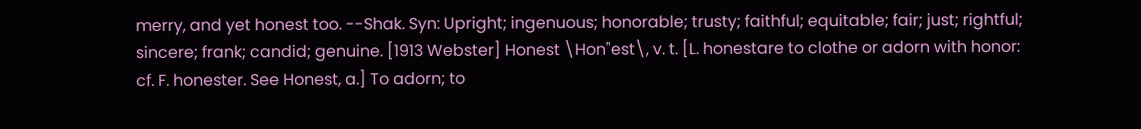merry, and yet honest too. --Shak. Syn: Upright; ingenuous; honorable; trusty; faithful; equitable; fair; just; rightful; sincere; frank; candid; genuine. [1913 Webster] Honest \Hon"est\, v. t. [L. honestare to clothe or adorn with honor: cf. F. honester. See Honest, a.] To adorn; to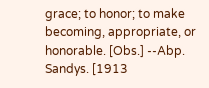grace; to honor; to make becoming, appropriate, or honorable. [Obs.] --Abp. Sandys. [1913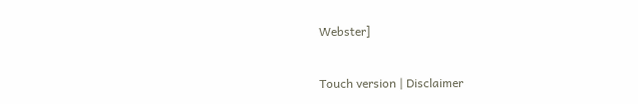Webster]


Touch version | Disclaimer